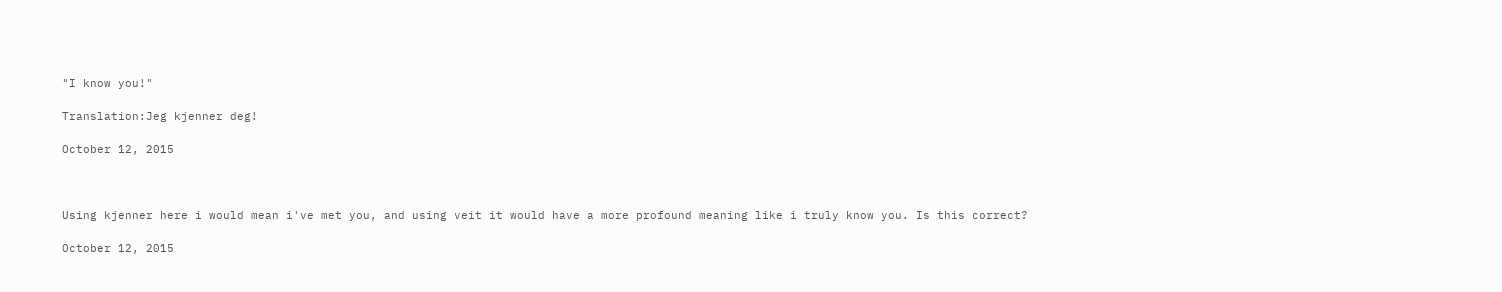"I know you!"

Translation:Jeg kjenner deg!

October 12, 2015



Using kjenner here i would mean i've met you, and using veit it would have a more profound meaning like i truly know you. Is this correct?

October 12, 2015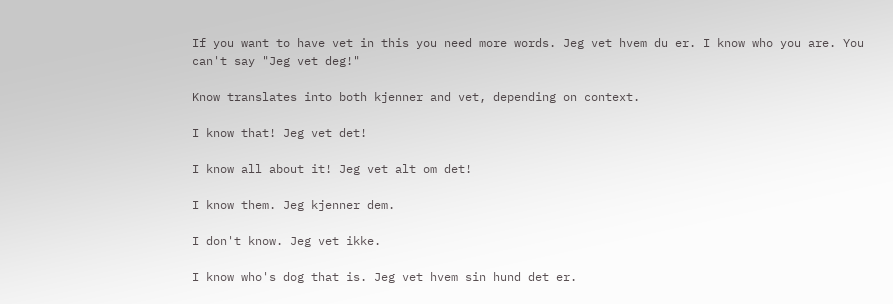If you want to have vet in this you need more words. Jeg vet hvem du er. I know who you are. You can't say "Jeg vet deg!"

Know translates into both kjenner and vet, depending on context.

I know that! Jeg vet det!

I know all about it! Jeg vet alt om det!

I know them. Jeg kjenner dem.

I don't know. Jeg vet ikke.

I know who's dog that is. Jeg vet hvem sin hund det er.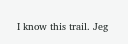I know this trail. Jeg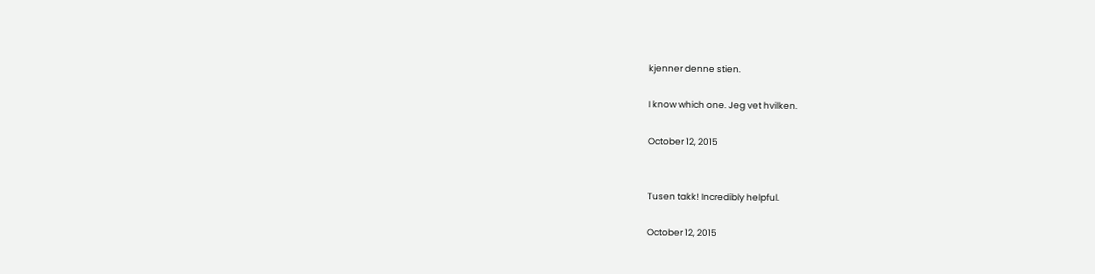kjenner denne stien.

I know which one. Jeg vet hvilken.

October 12, 2015


Tusen takk! Incredibly helpful.

October 12, 2015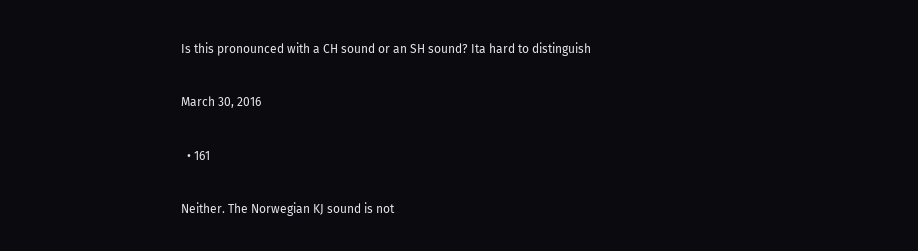Is this pronounced with a CH sound or an SH sound? Ita hard to distinguish

March 30, 2016

  • 161

Neither. The Norwegian KJ sound is not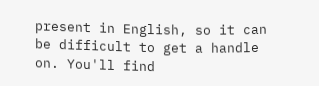present in English, so it can be difficult to get a handle on. You'll find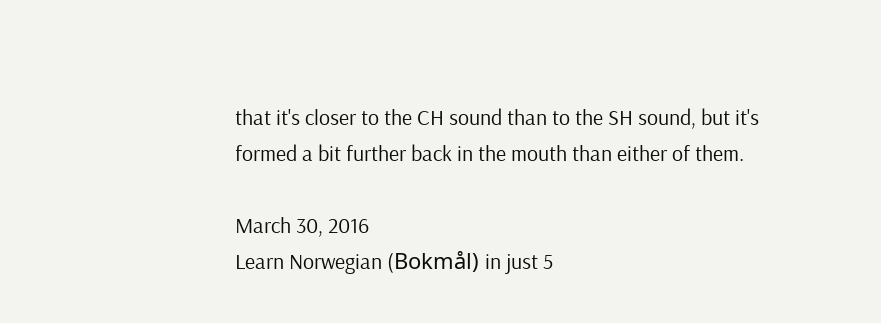that it's closer to the CH sound than to the SH sound, but it's formed a bit further back in the mouth than either of them.

March 30, 2016
Learn Norwegian (Bokmål) in just 5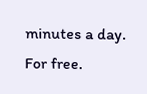minutes a day. For free.